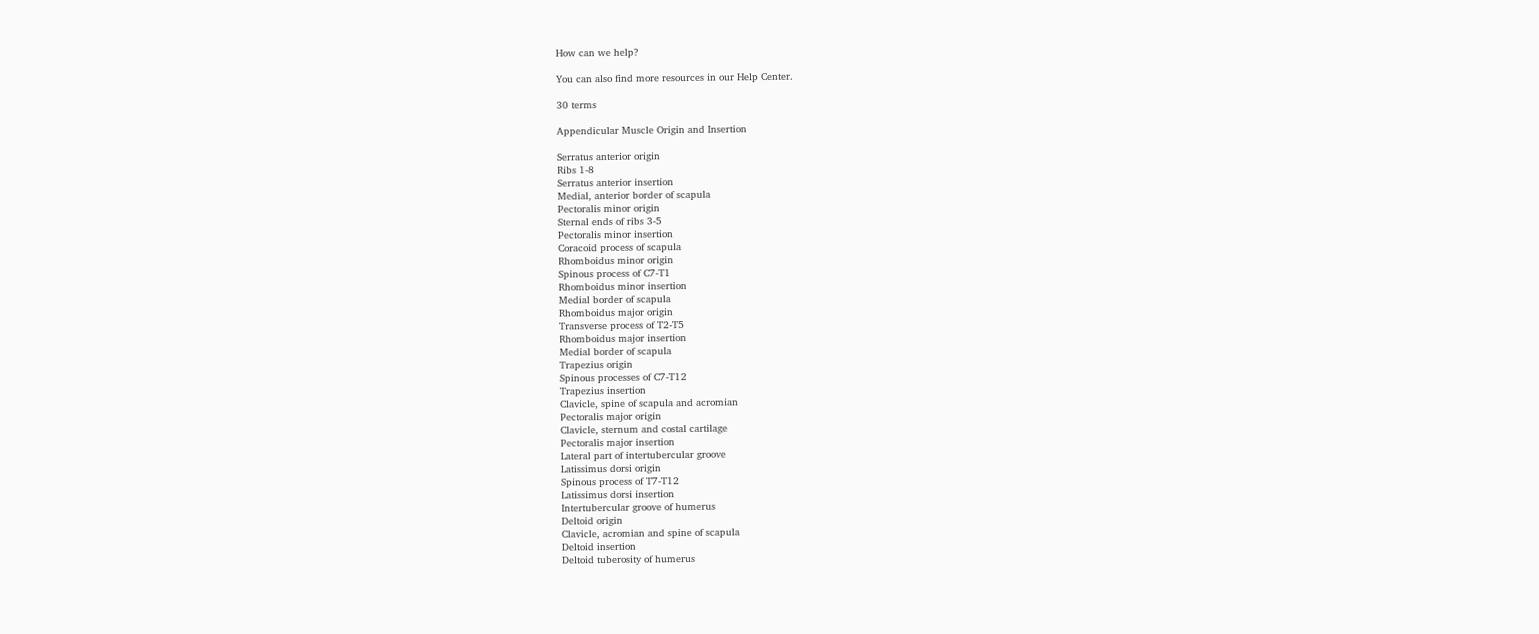How can we help?

You can also find more resources in our Help Center.

30 terms

Appendicular Muscle Origin and Insertion

Serratus anterior origin
Ribs 1-8
Serratus anterior insertion
Medial, anterior border of scapula
Pectoralis minor origin
Sternal ends of ribs 3-5
Pectoralis minor insertion
Coracoid process of scapula
Rhomboidus minor origin
Spinous process of C7-T1
Rhomboidus minor insertion
Medial border of scapula
Rhomboidus major origin
Transverse process of T2-T5
Rhomboidus major insertion
Medial border of scapula
Trapezius origin
Spinous processes of C7-T12
Trapezius insertion
Clavicle, spine of scapula and acromian
Pectoralis major origin
Clavicle, sternum and costal cartilage
Pectoralis major insertion
Lateral part of intertubercular groove
Latissimus dorsi origin
Spinous process of T7-T12
Latissimus dorsi insertion
Intertubercular groove of humerus
Deltoid origin
Clavicle, acromian and spine of scapula
Deltoid insertion
Deltoid tuberosity of humerus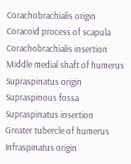Corachobrachialis origin
Coracoid process of scapula
Corachobrachialis insertion
Middle medial shaft of humerus
Supraspinatus origin
Supraspinous fossa
Supraspinatus insertion
Greater tubercle of humerus
Infraspinatus origin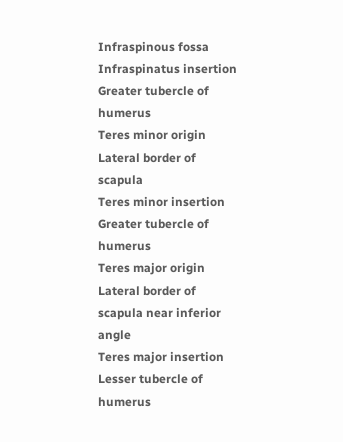Infraspinous fossa
Infraspinatus insertion
Greater tubercle of humerus
Teres minor origin
Lateral border of scapula
Teres minor insertion
Greater tubercle of humerus
Teres major origin
Lateral border of scapula near inferior angle
Teres major insertion
Lesser tubercle of humerus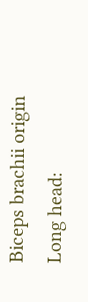Biceps brachii origin
Long head: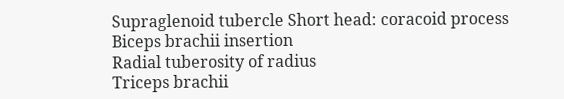Supraglenoid tubercle Short head: coracoid process
Biceps brachii insertion
Radial tuberosity of radius
Triceps brachii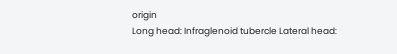origin
Long head: Infraglenoid tubercle Lateral head: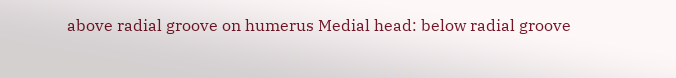above radial groove on humerus Medial head: below radial groove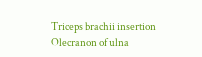Triceps brachii insertion
Olecranon of ulna